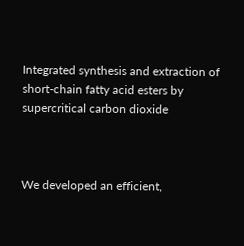Integrated synthesis and extraction of short-chain fatty acid esters by supercritical carbon dioxide



We developed an efficient,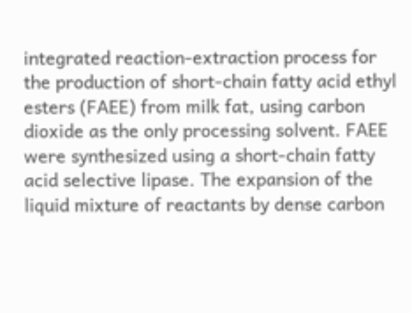integrated reaction-extraction process for the production of short-chain fatty acid ethyl esters (FAEE) from milk fat, using carbon dioxide as the only processing solvent. FAEE were synthesized using a short-chain fatty acid selective lipase. The expansion of the liquid mixture of reactants by dense carbon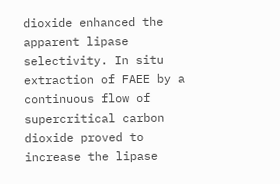dioxide enhanced the apparent lipase selectivity. In situ extraction of FAEE by a continuous flow of supercritical carbon dioxide proved to increase the lipase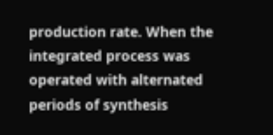production rate. When the integrated process was operated with alternated periods of synthesis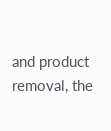and product removal, the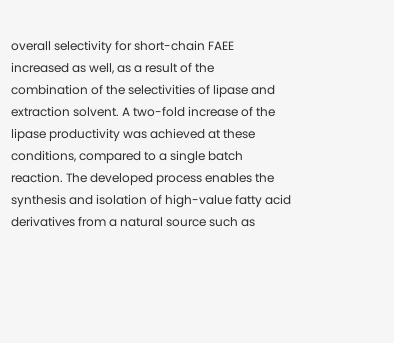overall selectivity for short-chain FAEE increased as well, as a result of the combination of the selectivities of lipase and extraction solvent. A two-fold increase of the lipase productivity was achieved at these conditions, compared to a single batch reaction. The developed process enables the synthesis and isolation of high-value fatty acid derivatives from a natural source such as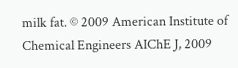milk fat. © 2009 American Institute of Chemical Engineers AIChE J, 2009